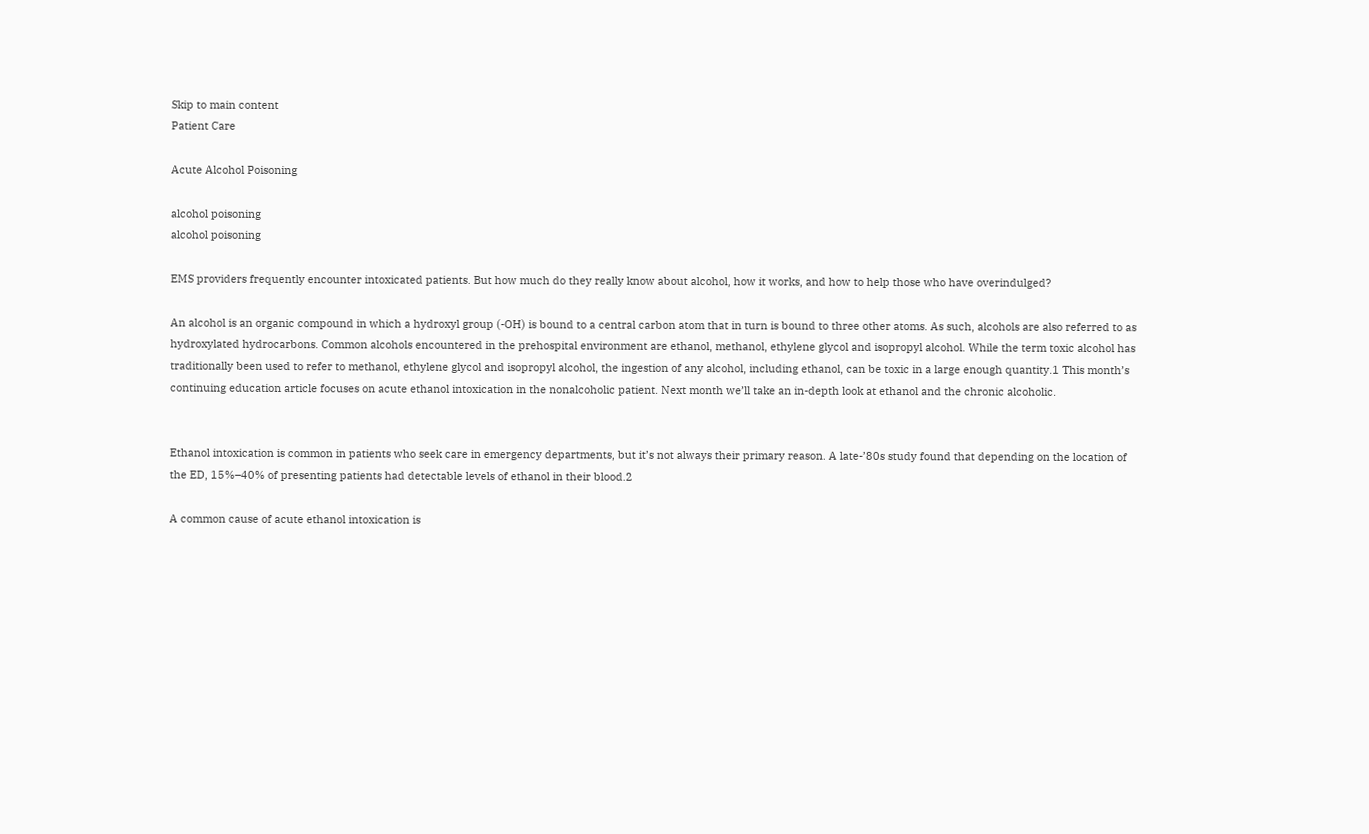Skip to main content
Patient Care

Acute Alcohol Poisoning

alcohol poisoning
alcohol poisoning

EMS providers frequently encounter intoxicated patients. But how much do they really know about alcohol, how it works, and how to help those who have overindulged?

An alcohol is an organic compound in which a hydroxyl group (-OH) is bound to a central carbon atom that in turn is bound to three other atoms. As such, alcohols are also referred to as hydroxylated hydrocarbons. Common alcohols encountered in the prehospital environment are ethanol, methanol, ethylene glycol and isopropyl alcohol. While the term toxic alcohol has traditionally been used to refer to methanol, ethylene glycol and isopropyl alcohol, the ingestion of any alcohol, including ethanol, can be toxic in a large enough quantity.1 This month’s continuing education article focuses on acute ethanol intoxication in the nonalcoholic patient. Next month we’ll take an in-depth look at ethanol and the chronic alcoholic.


Ethanol intoxication is common in patients who seek care in emergency departments, but it’s not always their primary reason. A late-’80s study found that depending on the location of the ED, 15%–40% of presenting patients had detectable levels of ethanol in their blood.2

A common cause of acute ethanol intoxication is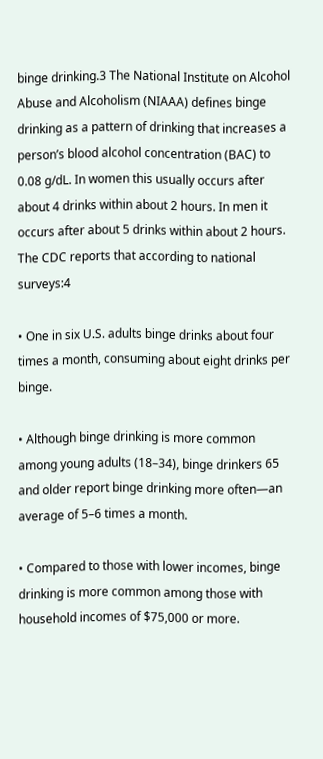binge drinking.3 The National Institute on Alcohol Abuse and Alcoholism (NIAAA) defines binge drinking as a pattern of drinking that increases a person’s blood alcohol concentration (BAC) to 0.08 g/dL. In women this usually occurs after about 4 drinks within about 2 hours. In men it occurs after about 5 drinks within about 2 hours. The CDC reports that according to national surveys:4

• One in six U.S. adults binge drinks about four times a month, consuming about eight drinks per binge.

• Although binge drinking is more common among young adults (18–34), binge drinkers 65 and older report binge drinking more often—an average of 5–6 times a month.

• Compared to those with lower incomes, binge drinking is more common among those with household incomes of $75,000 or more.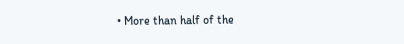• More than half of the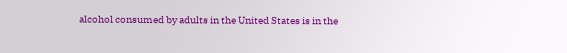alcohol consumed by adults in the United States is in the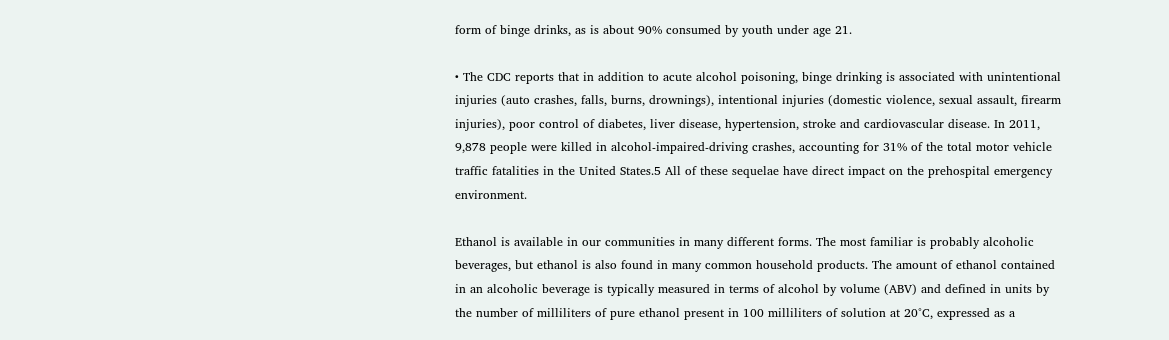form of binge drinks, as is about 90% consumed by youth under age 21.

• The CDC reports that in addition to acute alcohol poisoning, binge drinking is associated with unintentional injuries (auto crashes, falls, burns, drownings), intentional injuries (domestic violence, sexual assault, firearm injuries), poor control of diabetes, liver disease, hypertension, stroke and cardiovascular disease. In 2011, 9,878 people were killed in alcohol-impaired-driving crashes, accounting for 31% of the total motor vehicle traffic fatalities in the United States.5 All of these sequelae have direct impact on the prehospital emergency environment.

Ethanol is available in our communities in many different forms. The most familiar is probably alcoholic beverages, but ethanol is also found in many common household products. The amount of ethanol contained in an alcoholic beverage is typically measured in terms of alcohol by volume (ABV) and defined in units by the number of milliliters of pure ethanol present in 100 milliliters of solution at 20°C, expressed as a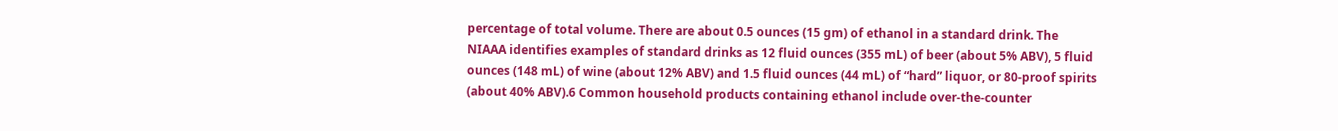percentage of total volume. There are about 0.5 ounces (15 gm) of ethanol in a standard drink. The NIAAA identifies examples of standard drinks as 12 fluid ounces (355 mL) of beer (about 5% ABV), 5 fluid ounces (148 mL) of wine (about 12% ABV) and 1.5 fluid ounces (44 mL) of “hard” liquor, or 80-proof spirits (about 40% ABV).6 Common household products containing ethanol include over-the-counter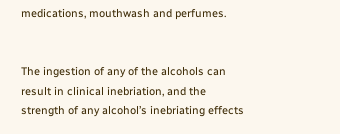medications, mouthwash and perfumes.


The ingestion of any of the alcohols can result in clinical inebriation, and the strength of any alcohol’s inebriating effects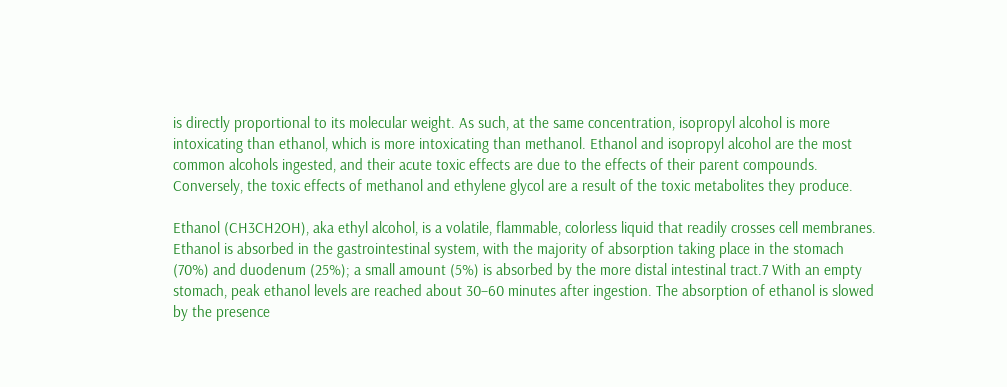is directly proportional to its molecular weight. As such, at the same concentration, isopropyl alcohol is more intoxicating than ethanol, which is more intoxicating than methanol. Ethanol and isopropyl alcohol are the most common alcohols ingested, and their acute toxic effects are due to the effects of their parent compounds. Conversely, the toxic effects of methanol and ethylene glycol are a result of the toxic metabolites they produce.

Ethanol (CH3CH2OH), aka ethyl alcohol, is a volatile, flammable, colorless liquid that readily crosses cell membranes. Ethanol is absorbed in the gastrointestinal system, with the majority of absorption taking place in the stomach (70%) and duodenum (25%); a small amount (5%) is absorbed by the more distal intestinal tract.7 With an empty stomach, peak ethanol levels are reached about 30–60 minutes after ingestion. The absorption of ethanol is slowed by the presence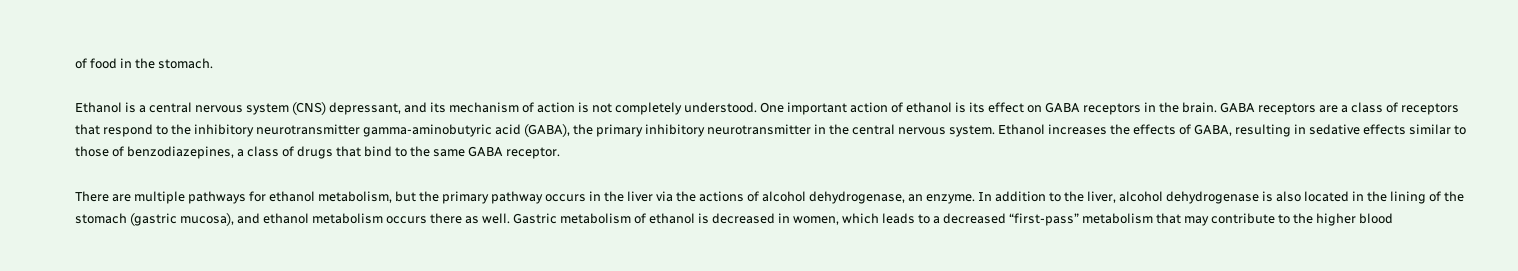of food in the stomach.

Ethanol is a central nervous system (CNS) depressant, and its mechanism of action is not completely understood. One important action of ethanol is its effect on GABA receptors in the brain. GABA receptors are a class of receptors that respond to the inhibitory neurotransmitter gamma-aminobutyric acid (GABA), the primary inhibitory neurotransmitter in the central nervous system. Ethanol increases the effects of GABA, resulting in sedative effects similar to those of benzodiazepines, a class of drugs that bind to the same GABA receptor.

There are multiple pathways for ethanol metabolism, but the primary pathway occurs in the liver via the actions of alcohol dehydrogenase, an enzyme. In addition to the liver, alcohol dehydrogenase is also located in the lining of the stomach (gastric mucosa), and ethanol metabolism occurs there as well. Gastric metabolism of ethanol is decreased in women, which leads to a decreased “first-pass” metabolism that may contribute to the higher blood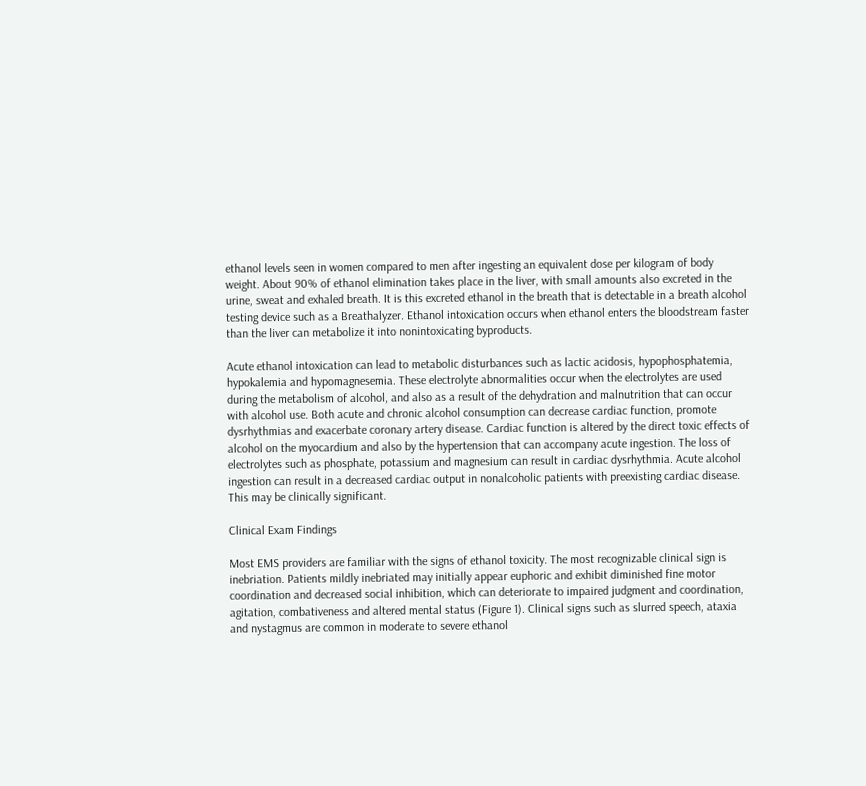ethanol levels seen in women compared to men after ingesting an equivalent dose per kilogram of body weight. About 90% of ethanol elimination takes place in the liver, with small amounts also excreted in the urine, sweat and exhaled breath. It is this excreted ethanol in the breath that is detectable in a breath alcohol testing device such as a Breathalyzer. Ethanol intoxication occurs when ethanol enters the bloodstream faster than the liver can metabolize it into nonintoxicating byproducts.

Acute ethanol intoxication can lead to metabolic disturbances such as lactic acidosis, hypophosphatemia, hypokalemia and hypomagnesemia. These electrolyte abnormalities occur when the electrolytes are used during the metabolism of alcohol, and also as a result of the dehydration and malnutrition that can occur with alcohol use. Both acute and chronic alcohol consumption can decrease cardiac function, promote dysrhythmias and exacerbate coronary artery disease. Cardiac function is altered by the direct toxic effects of alcohol on the myocardium and also by the hypertension that can accompany acute ingestion. The loss of electrolytes such as phosphate, potassium and magnesium can result in cardiac dysrhythmia. Acute alcohol ingestion can result in a decreased cardiac output in nonalcoholic patients with preexisting cardiac disease. This may be clinically significant.

Clinical Exam Findings

Most EMS providers are familiar with the signs of ethanol toxicity. The most recognizable clinical sign is inebriation. Patients mildly inebriated may initially appear euphoric and exhibit diminished fine motor coordination and decreased social inhibition, which can deteriorate to impaired judgment and coordination, agitation, combativeness and altered mental status (Figure 1). Clinical signs such as slurred speech, ataxia and nystagmus are common in moderate to severe ethanol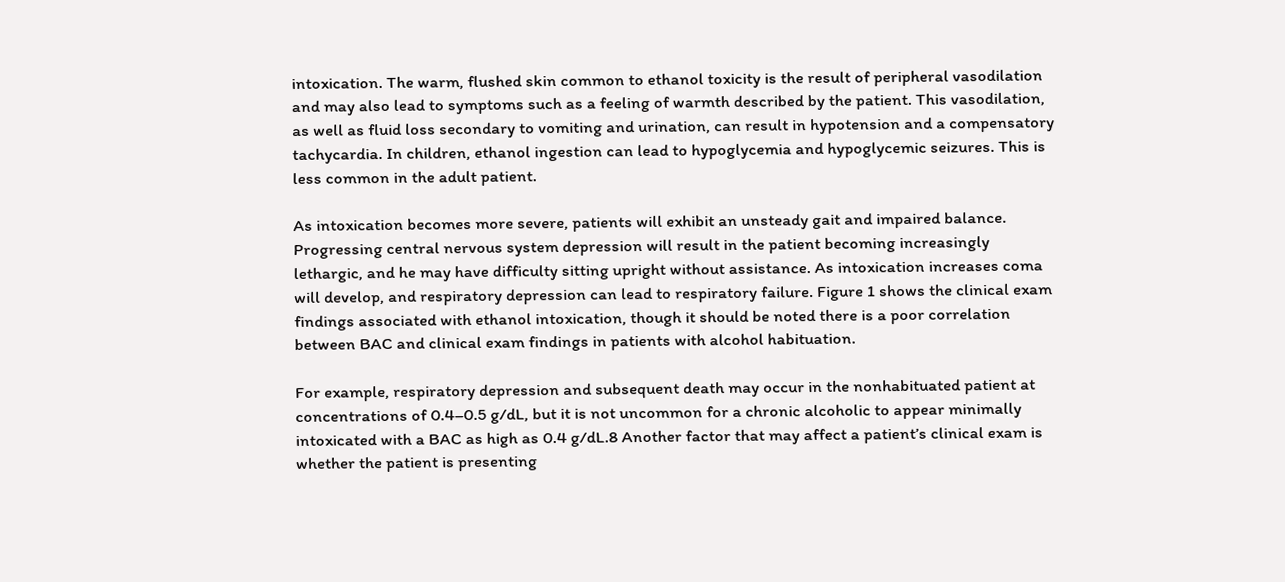intoxication. The warm, flushed skin common to ethanol toxicity is the result of peripheral vasodilation and may also lead to symptoms such as a feeling of warmth described by the patient. This vasodilation, as well as fluid loss secondary to vomiting and urination, can result in hypotension and a compensatory tachycardia. In children, ethanol ingestion can lead to hypoglycemia and hypoglycemic seizures. This is less common in the adult patient.

As intoxication becomes more severe, patients will exhibit an unsteady gait and impaired balance. Progressing central nervous system depression will result in the patient becoming increasingly lethargic, and he may have difficulty sitting upright without assistance. As intoxication increases coma will develop, and respiratory depression can lead to respiratory failure. Figure 1 shows the clinical exam findings associated with ethanol intoxication, though it should be noted there is a poor correlation between BAC and clinical exam findings in patients with alcohol habituation.

For example, respiratory depression and subsequent death may occur in the nonhabituated patient at concentrations of 0.4–0.5 g/dL, but it is not uncommon for a chronic alcoholic to appear minimally intoxicated with a BAC as high as 0.4 g/dL.8 Another factor that may affect a patient’s clinical exam is whether the patient is presenting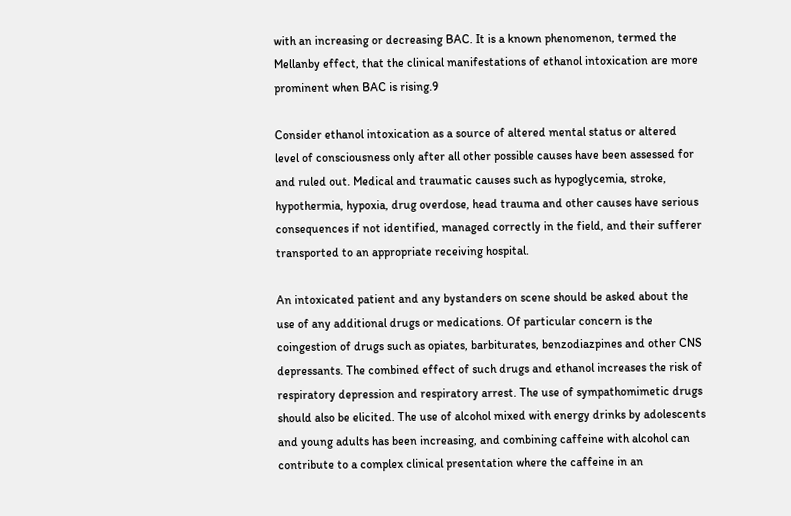with an increasing or decreasing BAC. It is a known phenomenon, termed the Mellanby effect, that the clinical manifestations of ethanol intoxication are more prominent when BAC is rising.9

Consider ethanol intoxication as a source of altered mental status or altered level of consciousness only after all other possible causes have been assessed for and ruled out. Medical and traumatic causes such as hypoglycemia, stroke, hypothermia, hypoxia, drug overdose, head trauma and other causes have serious consequences if not identified, managed correctly in the field, and their sufferer transported to an appropriate receiving hospital.

An intoxicated patient and any bystanders on scene should be asked about the use of any additional drugs or medications. Of particular concern is the coingestion of drugs such as opiates, barbiturates, benzodiazpines and other CNS depressants. The combined effect of such drugs and ethanol increases the risk of respiratory depression and respiratory arrest. The use of sympathomimetic drugs should also be elicited. The use of alcohol mixed with energy drinks by adolescents and young adults has been increasing, and combining caffeine with alcohol can contribute to a complex clinical presentation where the caffeine in an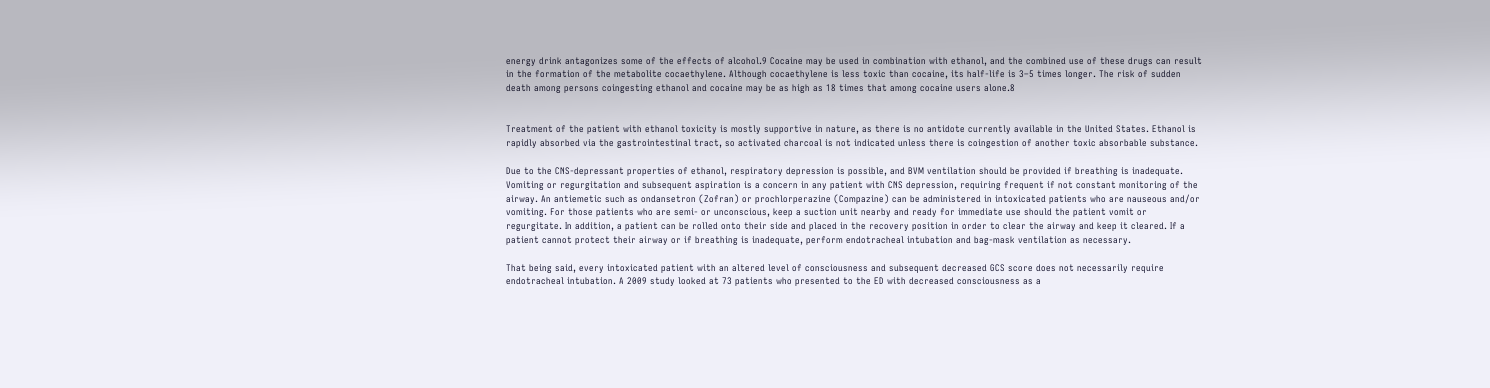energy drink antagonizes some of the effects of alcohol.9 Cocaine may be used in combination with ethanol, and the combined use of these drugs can result in the formation of the metabolite cocaethylene. Although cocaethylene is less toxic than cocaine, its half-life is 3–5 times longer. The risk of sudden death among persons coingesting ethanol and cocaine may be as high as 18 times that among cocaine users alone.8


Treatment of the patient with ethanol toxicity is mostly supportive in nature, as there is no antidote currently available in the United States. Ethanol is rapidly absorbed via the gastrointestinal tract, so activated charcoal is not indicated unless there is coingestion of another toxic absorbable substance.

Due to the CNS-depressant properties of ethanol, respiratory depression is possible, and BVM ventilation should be provided if breathing is inadequate. Vomiting or regurgitation and subsequent aspiration is a concern in any patient with CNS depression, requiring frequent if not constant monitoring of the airway. An antiemetic such as ondansetron (Zofran) or prochlorperazine (Compazine) can be administered in intoxicated patients who are nauseous and/or vomiting. For those patients who are semi- or unconscious, keep a suction unit nearby and ready for immediate use should the patient vomit or regurgitate. In addition, a patient can be rolled onto their side and placed in the recovery position in order to clear the airway and keep it cleared. If a patient cannot protect their airway or if breathing is inadequate, perform endotracheal intubation and bag-mask ventilation as necessary.

That being said, every intoxicated patient with an altered level of consciousness and subsequent decreased GCS score does not necessarily require endotracheal intubation. A 2009 study looked at 73 patients who presented to the ED with decreased consciousness as a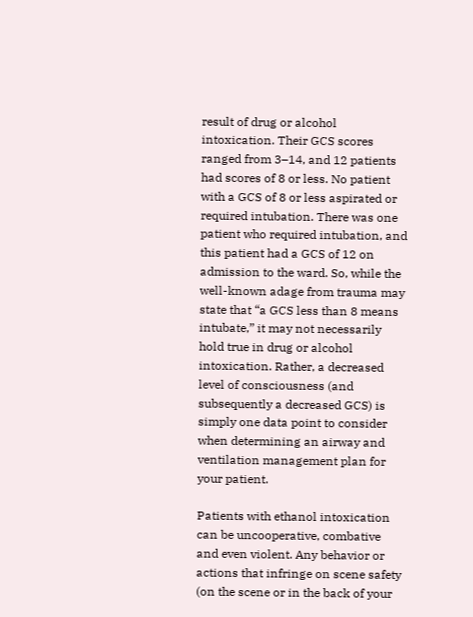result of drug or alcohol intoxication. Their GCS scores ranged from 3–14, and 12 patients had scores of 8 or less. No patient with a GCS of 8 or less aspirated or required intubation. There was one patient who required intubation, and this patient had a GCS of 12 on admission to the ward. So, while the well-known adage from trauma may state that “a GCS less than 8 means intubate,” it may not necessarily hold true in drug or alcohol intoxication. Rather, a decreased level of consciousness (and subsequently a decreased GCS) is simply one data point to consider when determining an airway and ventilation management plan for your patient.

Patients with ethanol intoxication can be uncooperative, combative and even violent. Any behavior or actions that infringe on scene safety (on the scene or in the back of your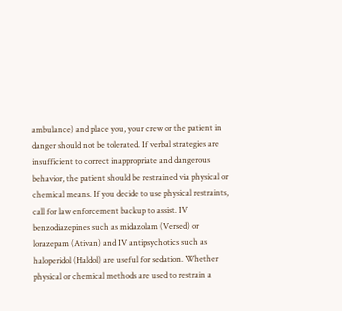ambulance) and place you, your crew or the patient in danger should not be tolerated. If verbal strategies are insufficient to correct inappropriate and dangerous behavior, the patient should be restrained via physical or chemical means. If you decide to use physical restraints, call for law enforcement backup to assist. IV benzodiazepines such as midazolam (Versed) or lorazepam (Ativan) and IV antipsychotics such as haloperidol (Haldol) are useful for sedation. Whether physical or chemical methods are used to restrain a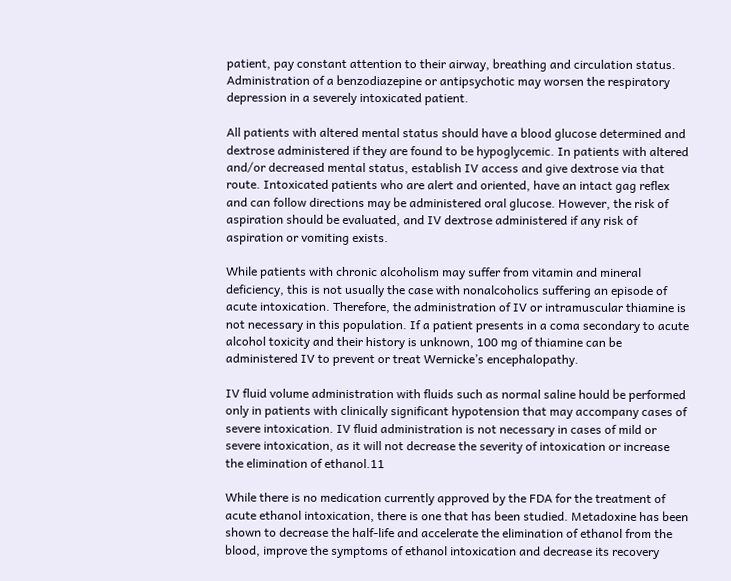patient, pay constant attention to their airway, breathing and circulation status. Administration of a benzodiazepine or antipsychotic may worsen the respiratory depression in a severely intoxicated patient.

All patients with altered mental status should have a blood glucose determined and dextrose administered if they are found to be hypoglycemic. In patients with altered and/or decreased mental status, establish IV access and give dextrose via that route. Intoxicated patients who are alert and oriented, have an intact gag reflex and can follow directions may be administered oral glucose. However, the risk of aspiration should be evaluated, and IV dextrose administered if any risk of aspiration or vomiting exists.

While patients with chronic alcoholism may suffer from vitamin and mineral deficiency, this is not usually the case with nonalcoholics suffering an episode of acute intoxication. Therefore, the administration of IV or intramuscular thiamine is not necessary in this population. If a patient presents in a coma secondary to acute alcohol toxicity and their history is unknown, 100 mg of thiamine can be administered IV to prevent or treat Wernicke’s encephalopathy.

IV fluid volume administration with fluids such as normal saline hould be performed only in patients with clinically significant hypotension that may accompany cases of severe intoxication. IV fluid administration is not necessary in cases of mild or severe intoxication, as it will not decrease the severity of intoxication or increase the elimination of ethanol.11

While there is no medication currently approved by the FDA for the treatment of acute ethanol intoxication, there is one that has been studied. Metadoxine has been shown to decrease the half-life and accelerate the elimination of ethanol from the blood, improve the symptoms of ethanol intoxication and decrease its recovery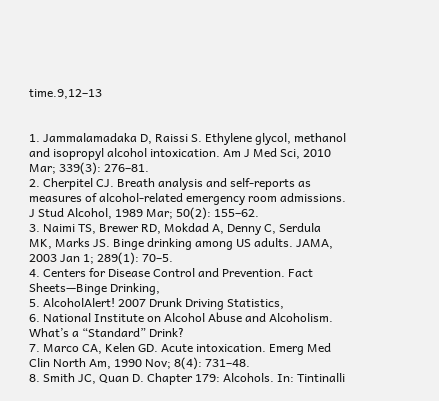time.9,12–13


1. Jammalamadaka D, Raissi S. Ethylene glycol, methanol and isopropyl alcohol intoxication. Am J Med Sci, 2010 Mar; 339(3): 276–81.
2. Cherpitel CJ. Breath analysis and self-reports as measures of alcohol-related emergency room admissions. J Stud Alcohol, 1989 Mar; 50(2): 155–62.
3. Naimi TS, Brewer RD, Mokdad A, Denny C, Serdula MK, Marks JS. Binge drinking among US adults. JAMA, 2003 Jan 1; 289(1): 70–5.
4. Centers for Disease Control and Prevention. Fact Sheets—Binge Drinking,
5. AlcoholAlert! 2007 Drunk Driving Statistics,
6. National Institute on Alcohol Abuse and Alcoholism. What’s a “Standard” Drink?
7. Marco CA, Kelen GD. Acute intoxication. Emerg Med Clin North Am, 1990 Nov; 8(4): 731–48.
8. Smith JC, Quan D. Chapter 179: Alcohols. In: Tintinalli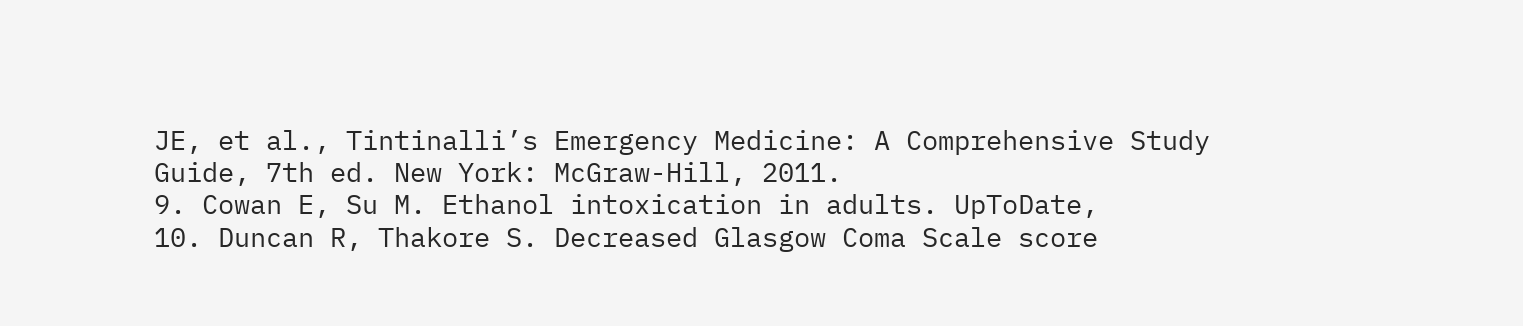JE, et al., Tintinalli’s Emergency Medicine: A Comprehensive Study Guide, 7th ed. New York: McGraw-Hill, 2011.
9. Cowan E, Su M. Ethanol intoxication in adults. UpToDate,
10. Duncan R, Thakore S. Decreased Glasgow Coma Scale score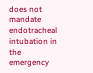does not mandate endotracheal intubation in the emergency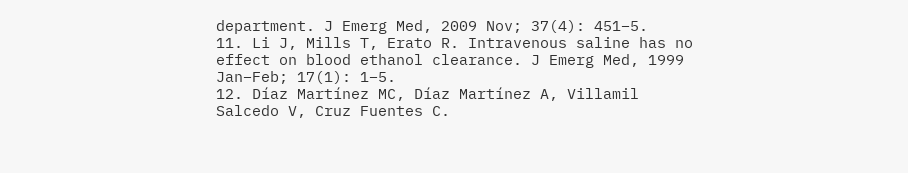department. J Emerg Med, 2009 Nov; 37(4): 451–5.
11. Li J, Mills T, Erato R. Intravenous saline has no effect on blood ethanol clearance. J Emerg Med, 1999 Jan–Feb; 17(1): 1–5.
12. Díaz Martínez MC, Díaz Martínez A, Villamil Salcedo V, Cruz Fuentes C.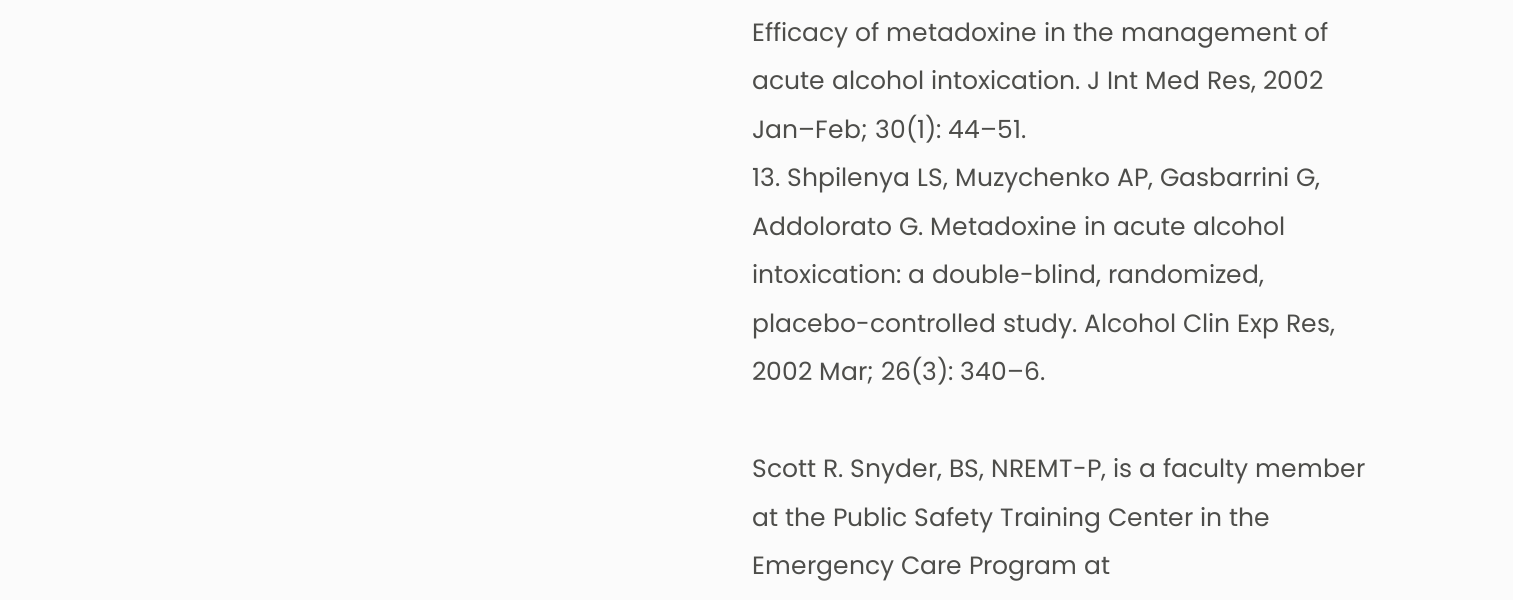Efficacy of metadoxine in the management of acute alcohol intoxication. J Int Med Res, 2002 Jan–Feb; 30(1): 44–51.
13. Shpilenya LS, Muzychenko AP, Gasbarrini G, Addolorato G. Metadoxine in acute alcohol intoxication: a double-blind, randomized, placebo-controlled study. Alcohol Clin Exp Res, 2002 Mar; 26(3): 340–6.

Scott R. Snyder, BS, NREMT-P, is a faculty member at the Public Safety Training Center in the Emergency Care Program at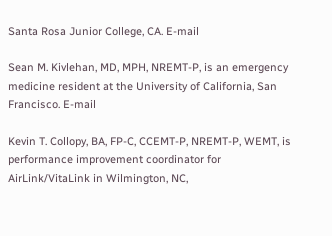Santa Rosa Junior College, CA. E-mail

Sean M. Kivlehan, MD, MPH, NREMT-P, is an emergency medicine resident at the University of California, San Francisco. E-mail

Kevin T. Collopy, BA, FP-C, CCEMT-P, NREMT-P, WEMT, is performance improvement coordinator for AirLink/VitaLink in Wilmington, NC,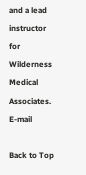and a lead instructor for Wilderness Medical Associates. E-mail

Back to Top